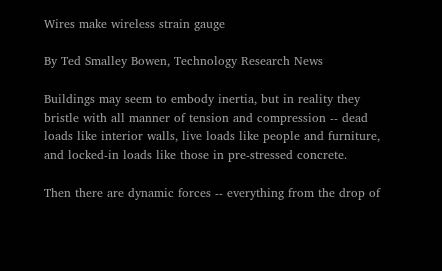Wires make wireless strain gauge

By Ted Smalley Bowen, Technology Research News

Buildings may seem to embody inertia, but in reality they bristle with all manner of tension and compression -- dead loads like interior walls, live loads like people and furniture, and locked-in loads like those in pre-stressed concrete.

Then there are dynamic forces -- everything from the drop of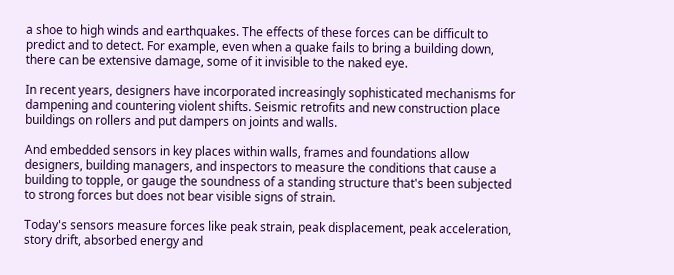a shoe to high winds and earthquakes. The effects of these forces can be difficult to predict and to detect. For example, even when a quake fails to bring a building down, there can be extensive damage, some of it invisible to the naked eye.

In recent years, designers have incorporated increasingly sophisticated mechanisms for dampening and countering violent shifts. Seismic retrofits and new construction place buildings on rollers and put dampers on joints and walls.

And embedded sensors in key places within walls, frames and foundations allow designers, building managers, and inspectors to measure the conditions that cause a building to topple, or gauge the soundness of a standing structure that's been subjected to strong forces but does not bear visible signs of strain.

Today's sensors measure forces like peak strain, peak displacement, peak acceleration, story drift, absorbed energy and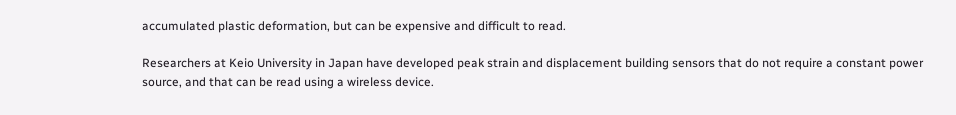accumulated plastic deformation, but can be expensive and difficult to read.

Researchers at Keio University in Japan have developed peak strain and displacement building sensors that do not require a constant power source, and that can be read using a wireless device.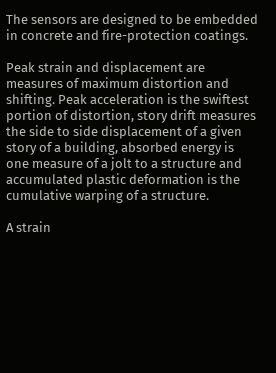The sensors are designed to be embedded in concrete and fire-protection coatings.

Peak strain and displacement are measures of maximum distortion and shifting. Peak acceleration is the swiftest portion of distortion, story drift measures the side to side displacement of a given story of a building, absorbed energy is one measure of a jolt to a structure and accumulated plastic deformation is the cumulative warping of a structure.

A strain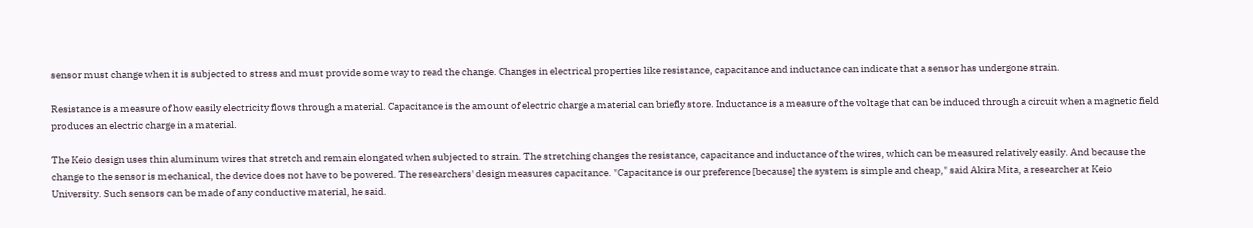sensor must change when it is subjected to stress and must provide some way to read the change. Changes in electrical properties like resistance, capacitance and inductance can indicate that a sensor has undergone strain.

Resistance is a measure of how easily electricity flows through a material. Capacitance is the amount of electric charge a material can briefly store. Inductance is a measure of the voltage that can be induced through a circuit when a magnetic field produces an electric charge in a material.

The Keio design uses thin aluminum wires that stretch and remain elongated when subjected to strain. The stretching changes the resistance, capacitance and inductance of the wires, which can be measured relatively easily. And because the change to the sensor is mechanical, the device does not have to be powered. The researchers' design measures capacitance. "Capacitance is our preference [because] the system is simple and cheap," said Akira Mita, a researcher at Keio University. Such sensors can be made of any conductive material, he said.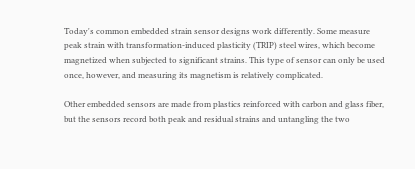Today's common embedded strain sensor designs work differently. Some measure peak strain with transformation-induced plasticity (TRIP) steel wires, which become magnetized when subjected to significant strains. This type of sensor can only be used once, however, and measuring its magnetism is relatively complicated.

Other embedded sensors are made from plastics reinforced with carbon and glass fiber, but the sensors record both peak and residual strains and untangling the two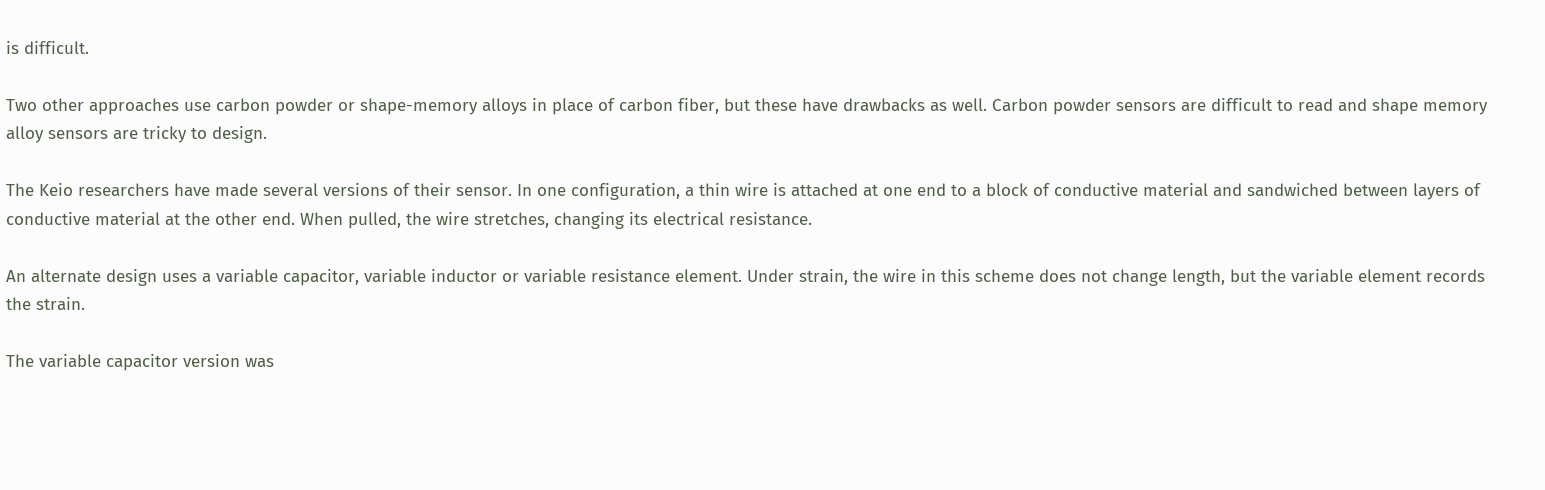is difficult.

Two other approaches use carbon powder or shape-memory alloys in place of carbon fiber, but these have drawbacks as well. Carbon powder sensors are difficult to read and shape memory alloy sensors are tricky to design.

The Keio researchers have made several versions of their sensor. In one configuration, a thin wire is attached at one end to a block of conductive material and sandwiched between layers of conductive material at the other end. When pulled, the wire stretches, changing its electrical resistance.

An alternate design uses a variable capacitor, variable inductor or variable resistance element. Under strain, the wire in this scheme does not change length, but the variable element records the strain.

The variable capacitor version was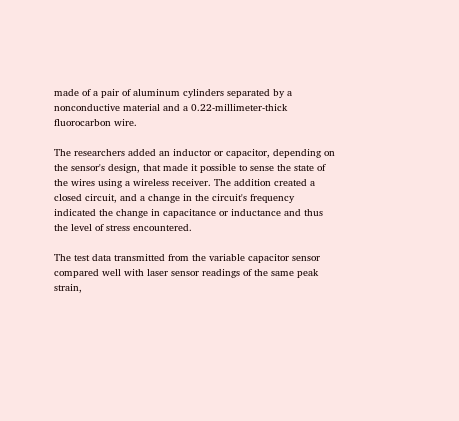made of a pair of aluminum cylinders separated by a nonconductive material and a 0.22-millimeter-thick fluorocarbon wire.

The researchers added an inductor or capacitor, depending on the sensor's design, that made it possible to sense the state of the wires using a wireless receiver. The addition created a closed circuit, and a change in the circuit's frequency indicated the change in capacitance or inductance and thus the level of stress encountered.

The test data transmitted from the variable capacitor sensor compared well with laser sensor readings of the same peak strain,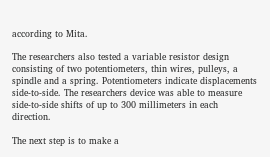according to Mita.

The researchers also tested a variable resistor design consisting of two potentiometers, thin wires, pulleys, a spindle and a spring. Potentiometers indicate displacements side-to-side. The researchers device was able to measure side-to-side shifts of up to 300 millimeters in each direction.

The next step is to make a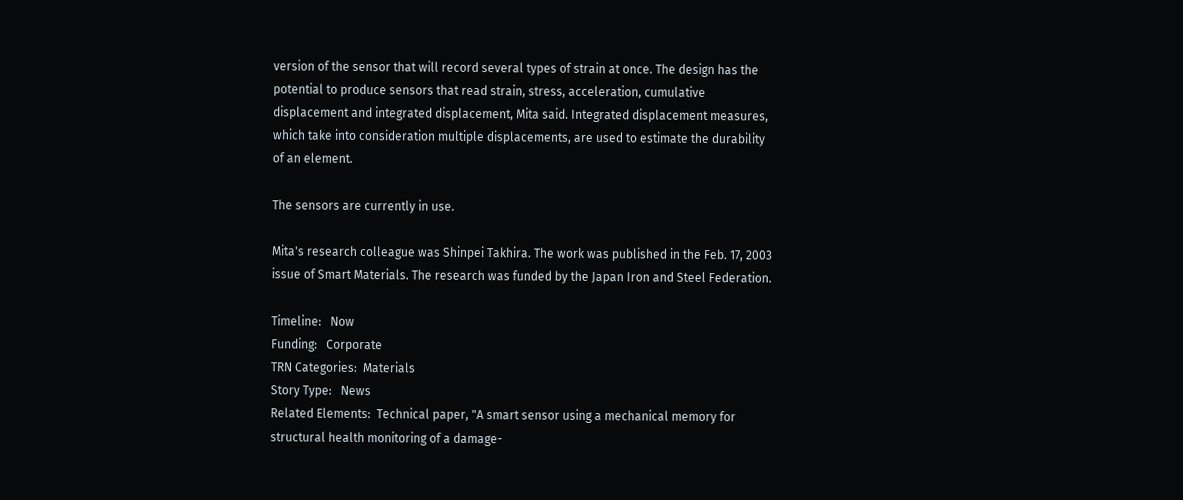version of the sensor that will record several types of strain at once. The design has the potential to produce sensors that read strain, stress, acceleration, cumulative displacement and integrated displacement, Mita said. Integrated displacement measures, which take into consideration multiple displacements, are used to estimate the durability of an element.

The sensors are currently in use.

Mita's research colleague was Shinpei Takhira. The work was published in the Feb. 17, 2003 issue of Smart Materials. The research was funded by the Japan Iron and Steel Federation.

Timeline:   Now
Funding:   Corporate
TRN Categories:  Materials
Story Type:   News
Related Elements:  Technical paper, "A smart sensor using a mechanical memory for structural health monitoring of a damage-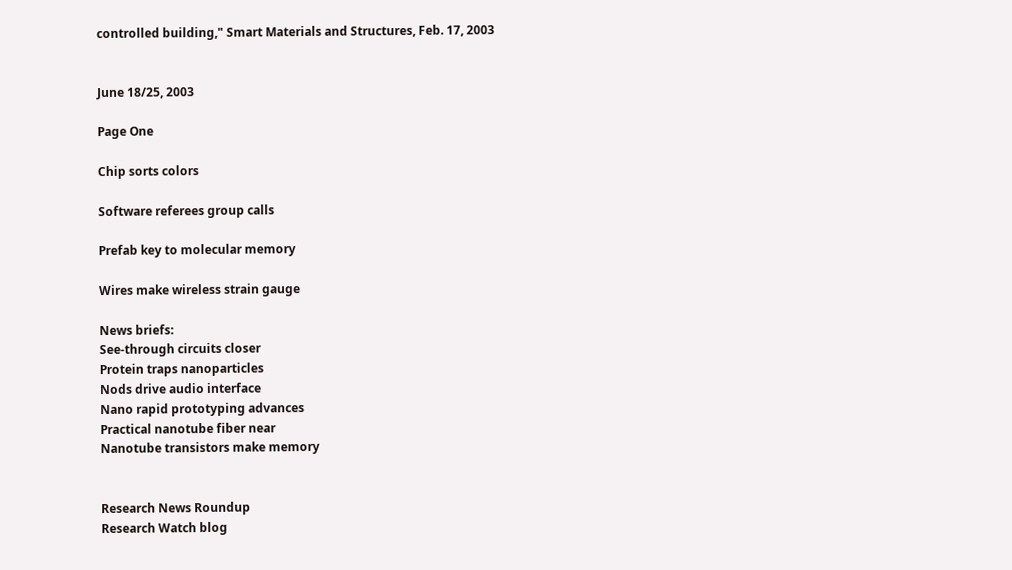controlled building," Smart Materials and Structures, Feb. 17, 2003


June 18/25, 2003

Page One

Chip sorts colors

Software referees group calls

Prefab key to molecular memory

Wires make wireless strain gauge

News briefs:
See-through circuits closer
Protein traps nanoparticles
Nods drive audio interface
Nano rapid prototyping advances
Practical nanotube fiber near
Nanotube transistors make memory


Research News Roundup
Research Watch blog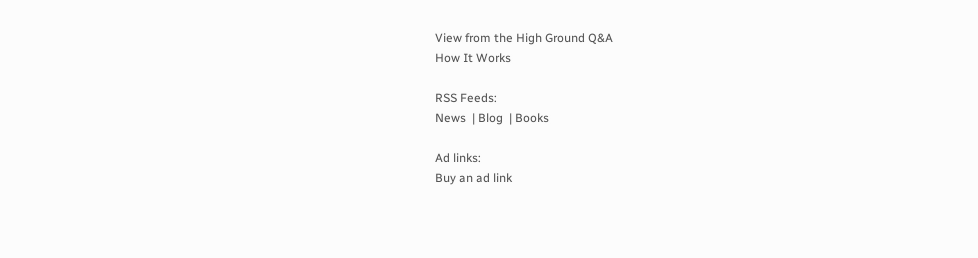View from the High Ground Q&A
How It Works

RSS Feeds:
News  | Blog  | Books

Ad links:
Buy an ad link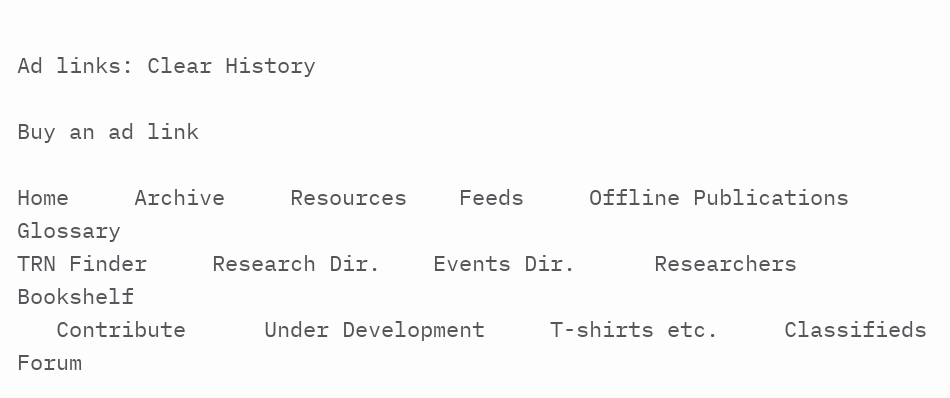Ad links: Clear History

Buy an ad link

Home     Archive     Resources    Feeds     Offline Publications     Glossary
TRN Finder     Research Dir.    Events Dir.      Researchers     Bookshelf
   Contribute      Under Development     T-shirts etc.     Classifieds
Forum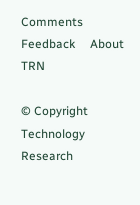Comments    Feedback     About TRN

© Copyright Technology Research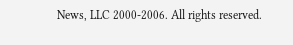News, LLC 2000-2006. All rights reserved.